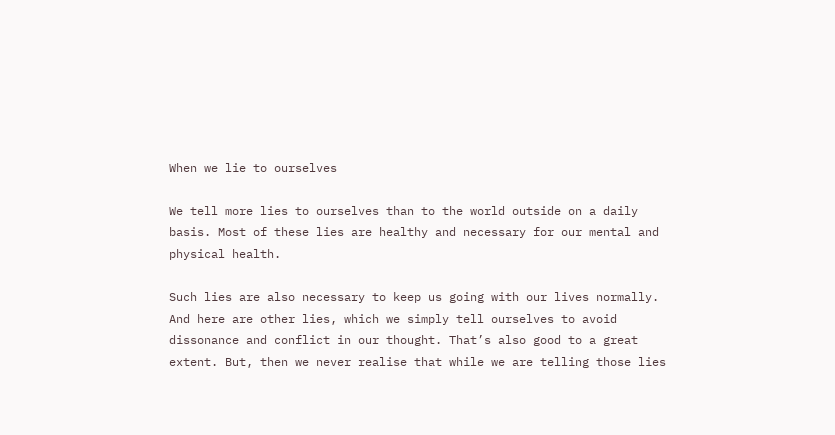When we lie to ourselves

We tell more lies to ourselves than to the world outside on a daily basis. Most of these lies are healthy and necessary for our mental and physical health.

Such lies are also necessary to keep us going with our lives normally. And here are other lies, which we simply tell ourselves to avoid dissonance and conflict in our thought. That’s also good to a great extent. But, then we never realise that while we are telling those lies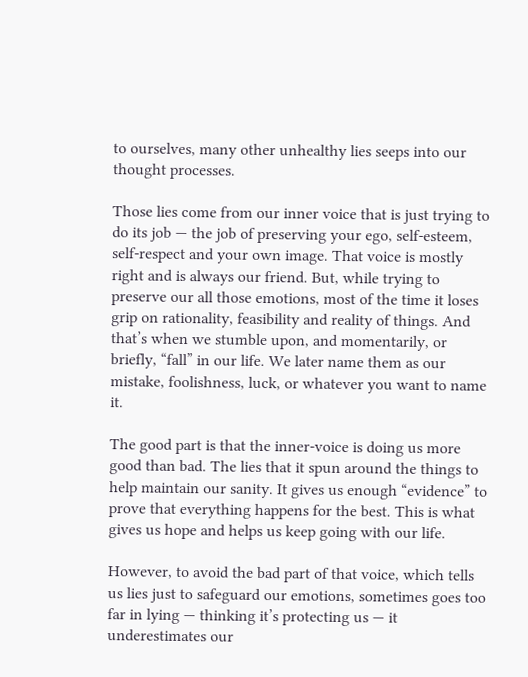to ourselves, many other unhealthy lies seeps into our thought processes.

Those lies come from our inner voice that is just trying to do its job — the job of preserving your ego, self-esteem, self-respect and your own image. That voice is mostly right and is always our friend. But, while trying to preserve our all those emotions, most of the time it loses grip on rationality, feasibility and reality of things. And that’s when we stumble upon, and momentarily, or briefly, “fall” in our life. We later name them as our mistake, foolishness, luck, or whatever you want to name it.

The good part is that the inner-voice is doing us more good than bad. The lies that it spun around the things to help maintain our sanity. It gives us enough “evidence” to prove that everything happens for the best. This is what gives us hope and helps us keep going with our life.

However, to avoid the bad part of that voice, which tells us lies just to safeguard our emotions, sometimes goes too far in lying — thinking it’s protecting us — it underestimates our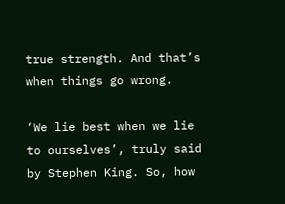true strength. And that’s when things go wrong.

‘We lie best when we lie to ourselves’, truly said by Stephen King. So, how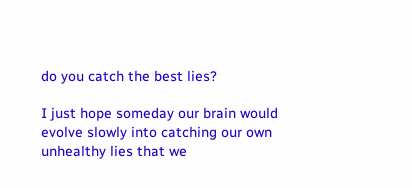do you catch the best lies?

I just hope someday our brain would evolve slowly into catching our own unhealthy lies that we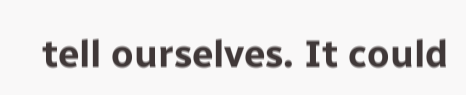tell ourselves. It could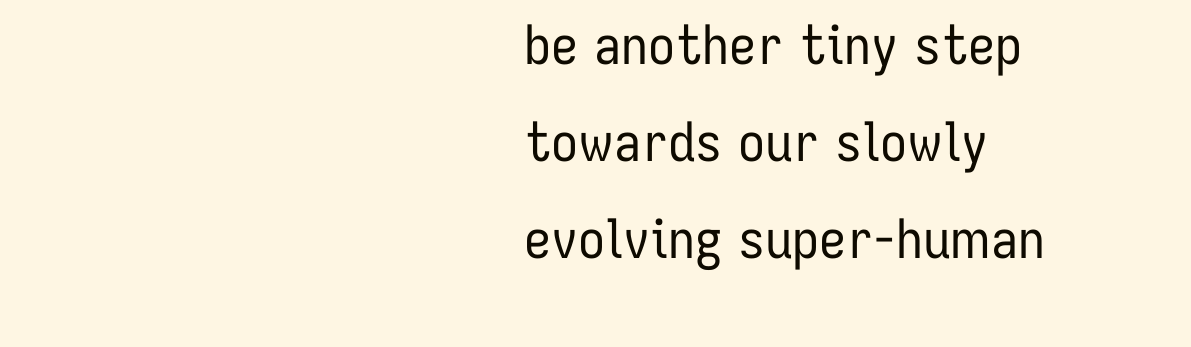be another tiny step towards our slowly evolving super-human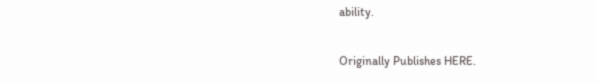ability.

Originally Publishes HERE.